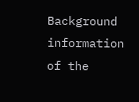Background information of the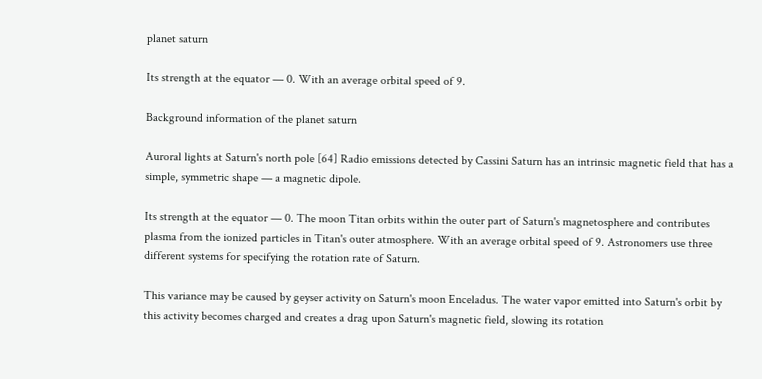planet saturn

Its strength at the equator — 0. With an average orbital speed of 9.

Background information of the planet saturn

Auroral lights at Saturn's north pole [64] Radio emissions detected by Cassini Saturn has an intrinsic magnetic field that has a simple, symmetric shape — a magnetic dipole.

Its strength at the equator — 0. The moon Titan orbits within the outer part of Saturn's magnetosphere and contributes plasma from the ionized particles in Titan's outer atmosphere. With an average orbital speed of 9. Astronomers use three different systems for specifying the rotation rate of Saturn.

This variance may be caused by geyser activity on Saturn's moon Enceladus. The water vapor emitted into Saturn's orbit by this activity becomes charged and creates a drag upon Saturn's magnetic field, slowing its rotation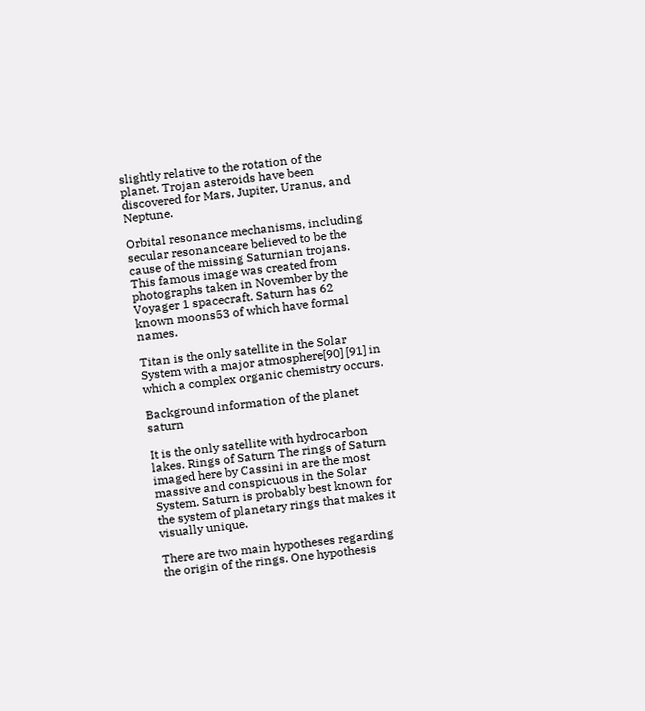slightly relative to the rotation of the planet. Trojan asteroids have been discovered for Mars, Jupiter, Uranus, and Neptune.

Orbital resonance mechanisms, including secular resonanceare believed to be the cause of the missing Saturnian trojans. This famous image was created from photographs taken in November by the Voyager 1 spacecraft. Saturn has 62 known moons53 of which have formal names.

Titan is the only satellite in the Solar System with a major atmosphere[90] [91] in which a complex organic chemistry occurs.

Background information of the planet saturn

It is the only satellite with hydrocarbon lakes. Rings of Saturn The rings of Saturn imaged here by Cassini in are the most massive and conspicuous in the Solar System. Saturn is probably best known for the system of planetary rings that makes it visually unique.

There are two main hypotheses regarding the origin of the rings. One hypothesis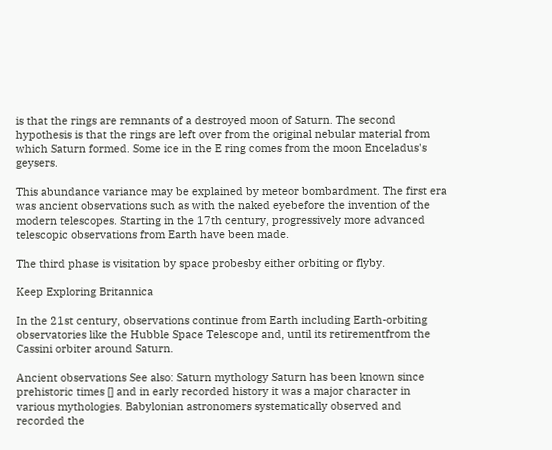is that the rings are remnants of a destroyed moon of Saturn. The second hypothesis is that the rings are left over from the original nebular material from which Saturn formed. Some ice in the E ring comes from the moon Enceladus's geysers.

This abundance variance may be explained by meteor bombardment. The first era was ancient observations such as with the naked eyebefore the invention of the modern telescopes. Starting in the 17th century, progressively more advanced telescopic observations from Earth have been made.

The third phase is visitation by space probesby either orbiting or flyby.

Keep Exploring Britannica

In the 21st century, observations continue from Earth including Earth-orbiting observatories like the Hubble Space Telescope and, until its retirementfrom the Cassini orbiter around Saturn.

Ancient observations See also: Saturn mythology Saturn has been known since prehistoric times [] and in early recorded history it was a major character in various mythologies. Babylonian astronomers systematically observed and recorded the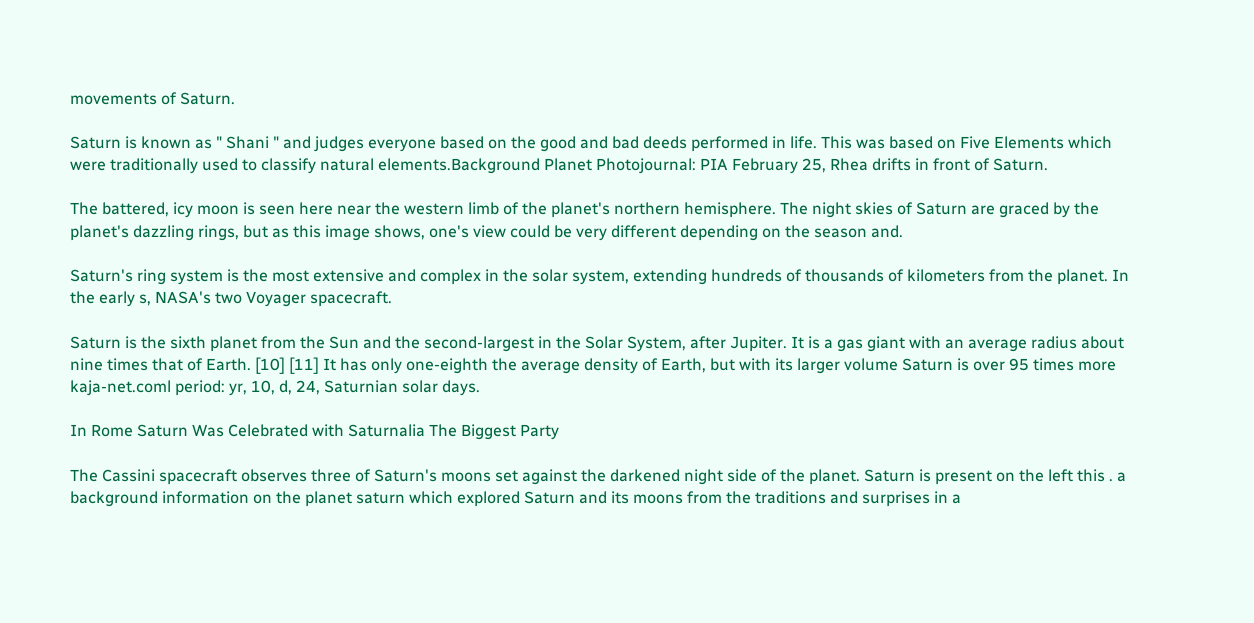movements of Saturn.

Saturn is known as " Shani " and judges everyone based on the good and bad deeds performed in life. This was based on Five Elements which were traditionally used to classify natural elements.Background Planet Photojournal: PIA February 25, Rhea drifts in front of Saturn.

The battered, icy moon is seen here near the western limb of the planet's northern hemisphere. The night skies of Saturn are graced by the planet's dazzling rings, but as this image shows, one's view could be very different depending on the season and.

Saturn's ring system is the most extensive and complex in the solar system, extending hundreds of thousands of kilometers from the planet. In the early s, NASA's two Voyager spacecraft.

Saturn is the sixth planet from the Sun and the second-largest in the Solar System, after Jupiter. It is a gas giant with an average radius about nine times that of Earth. [10] [11] It has only one-eighth the average density of Earth, but with its larger volume Saturn is over 95 times more kaja-net.coml period: yr, 10, d, 24, Saturnian solar days.

In Rome Saturn Was Celebrated with Saturnalia The Biggest Party

The Cassini spacecraft observes three of Saturn's moons set against the darkened night side of the planet. Saturn is present on the left this . a background information on the planet saturn which explored Saturn and its moons from the traditions and surprises in a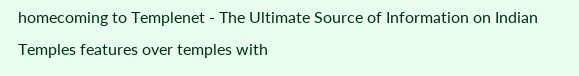homecoming to Templenet - The Ultimate Source of Information on Indian Temples features over temples with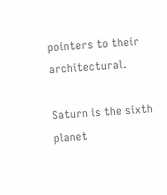pointers to their architectural.

Saturn is the sixth planet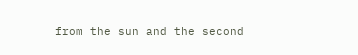from the sun and the second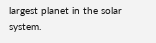largest planet in the solar system.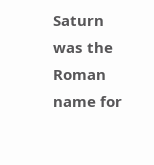Saturn was the Roman name for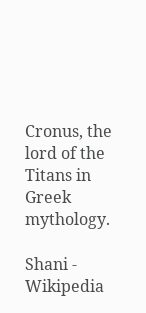Cronus, the lord of the Titans in Greek mythology.

Shani - Wikipedia